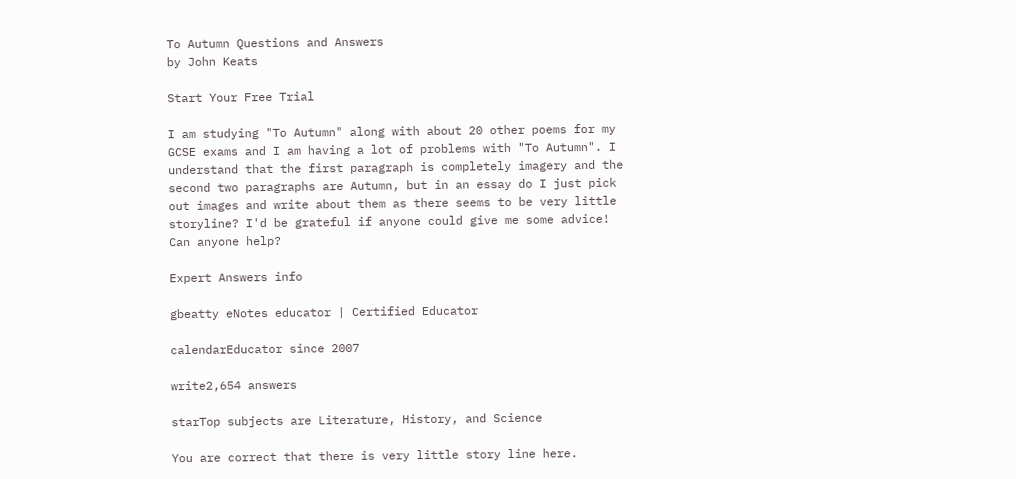To Autumn Questions and Answers
by John Keats

Start Your Free Trial

I am studying "To Autumn" along with about 20 other poems for my GCSE exams and I am having a lot of problems with "To Autumn". I understand that the first paragraph is completely imagery and the second two paragraphs are Autumn, but in an essay do I just pick out images and write about them as there seems to be very little storyline? I'd be grateful if anyone could give me some advice! Can anyone help?

Expert Answers info

gbeatty eNotes educator | Certified Educator

calendarEducator since 2007

write2,654 answers

starTop subjects are Literature, History, and Science

You are correct that there is very little story line here.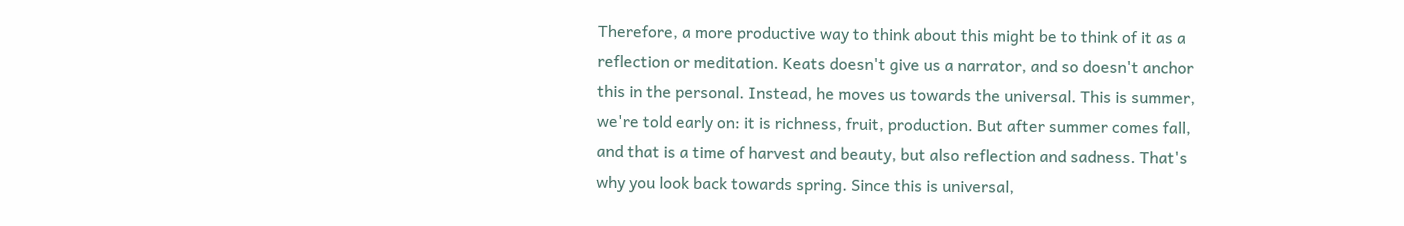Therefore, a more productive way to think about this might be to think of it as a reflection or meditation. Keats doesn't give us a narrator, and so doesn't anchor this in the personal. Instead, he moves us towards the universal. This is summer, we're told early on: it is richness, fruit, production. But after summer comes fall, and that is a time of harvest and beauty, but also reflection and sadness. That's why you look back towards spring. Since this is universal,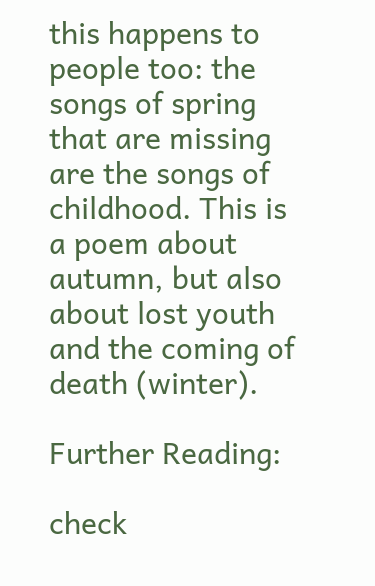this happens to people too: the songs of spring that are missing are the songs of childhood. This is a poem about autumn, but also about lost youth and the coming of death (winter).

Further Reading:

check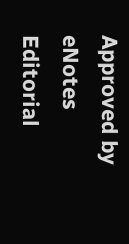Approved by eNotes Editorial